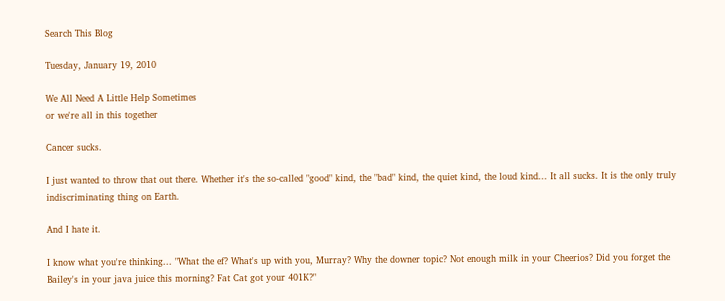Search This Blog

Tuesday, January 19, 2010

We All Need A Little Help Sometimes
or we're all in this together

Cancer sucks.

I just wanted to throw that out there. Whether it's the so-called "good" kind, the "bad" kind, the quiet kind, the loud kind... It all sucks. It is the only truly indiscriminating thing on Earth.

And I hate it.

I know what you're thinking... "What the ef? What's up with you, Murray? Why the downer topic? Not enough milk in your Cheerios? Did you forget the Bailey's in your java juice this morning? Fat Cat got your 401K?"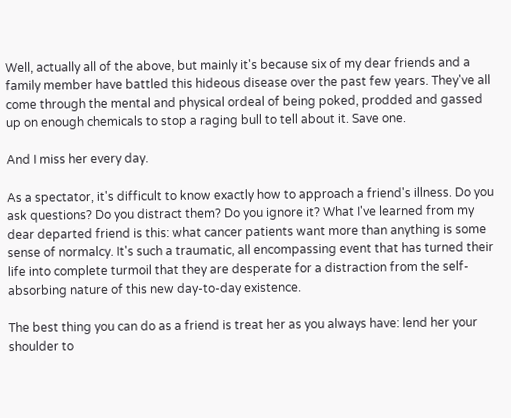Well, actually all of the above, but mainly it's because six of my dear friends and a family member have battled this hideous disease over the past few years. They've all come through the mental and physical ordeal of being poked, prodded and gassed up on enough chemicals to stop a raging bull to tell about it. Save one.

And I miss her every day.

As a spectator, it's difficult to know exactly how to approach a friend's illness. Do you ask questions? Do you distract them? Do you ignore it? What I've learned from my dear departed friend is this: what cancer patients want more than anything is some sense of normalcy. It's such a traumatic, all encompassing event that has turned their life into complete turmoil that they are desperate for a distraction from the self-absorbing nature of this new day-to-day existence.

The best thing you can do as a friend is treat her as you always have: lend her your shoulder to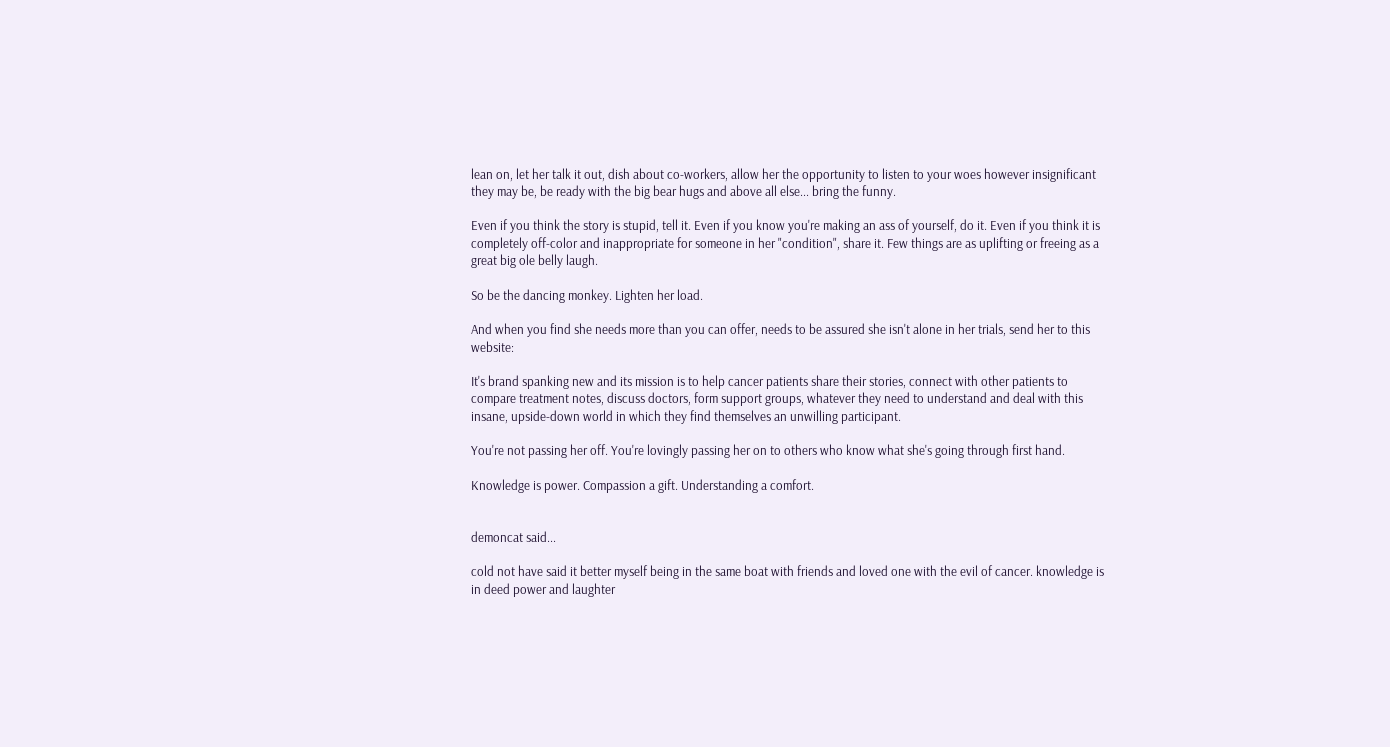lean on, let her talk it out, dish about co-workers, allow her the opportunity to listen to your woes however insignificant they may be, be ready with the big bear hugs and above all else... bring the funny.

Even if you think the story is stupid, tell it. Even if you know you're making an ass of yourself, do it. Even if you think it is completely off-color and inappropriate for someone in her "condition", share it. Few things are as uplifting or freeing as a great big ole belly laugh.

So be the dancing monkey. Lighten her load.

And when you find she needs more than you can offer, needs to be assured she isn't alone in her trials, send her to this website:

It's brand spanking new and its mission is to help cancer patients share their stories, connect with other patients to compare treatment notes, discuss doctors, form support groups, whatever they need to understand and deal with this insane, upside-down world in which they find themselves an unwilling participant.

You're not passing her off. You're lovingly passing her on to others who know what she's going through first hand.

Knowledge is power. Compassion a gift. Understanding a comfort.


demoncat said...

cold not have said it better myself being in the same boat with friends and loved one with the evil of cancer. knowledge is in deed power and laughter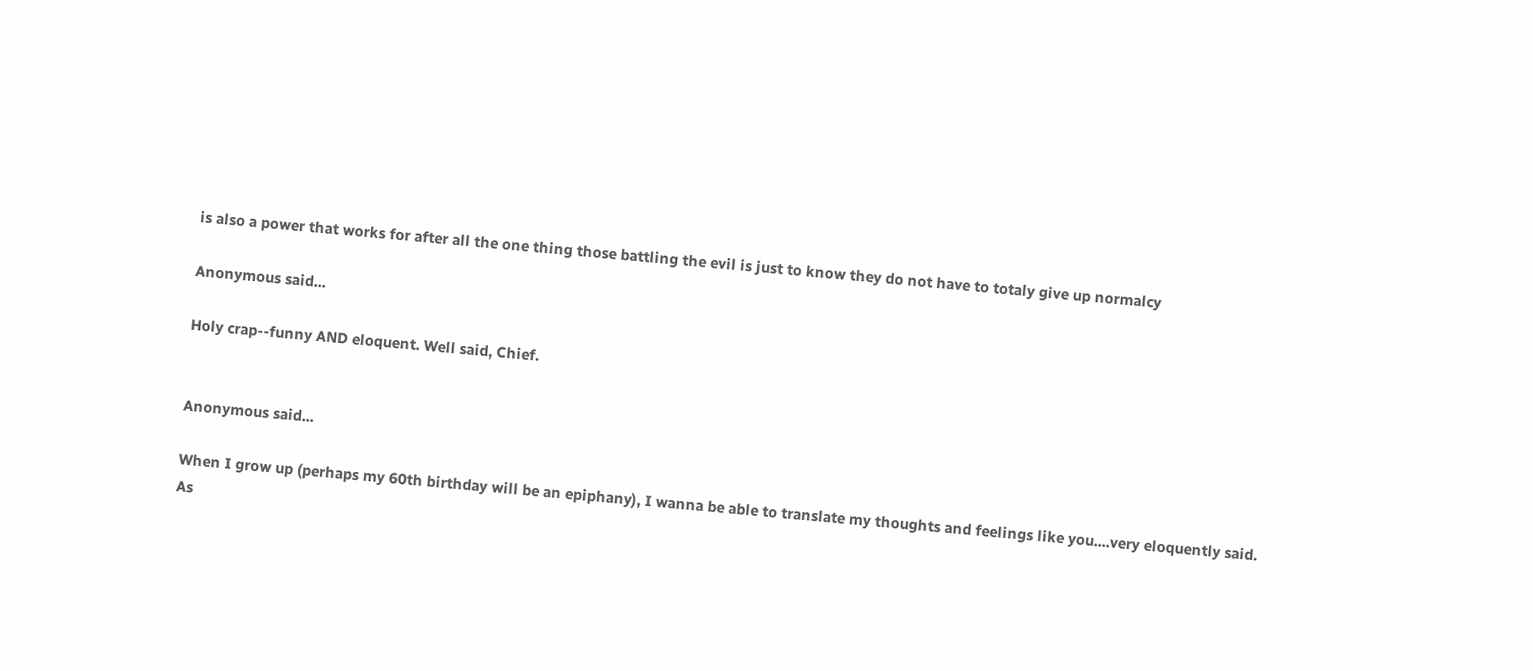is also a power that works for after all the one thing those battling the evil is just to know they do not have to totaly give up normalcy

Anonymous said...

Holy crap--funny AND eloquent. Well said, Chief.


Anonymous said...

When I grow up (perhaps my 60th birthday will be an epiphany), I wanna be able to translate my thoughts and feelings like you....very eloquently said. As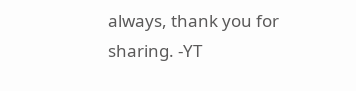always, thank you for sharing. -YT